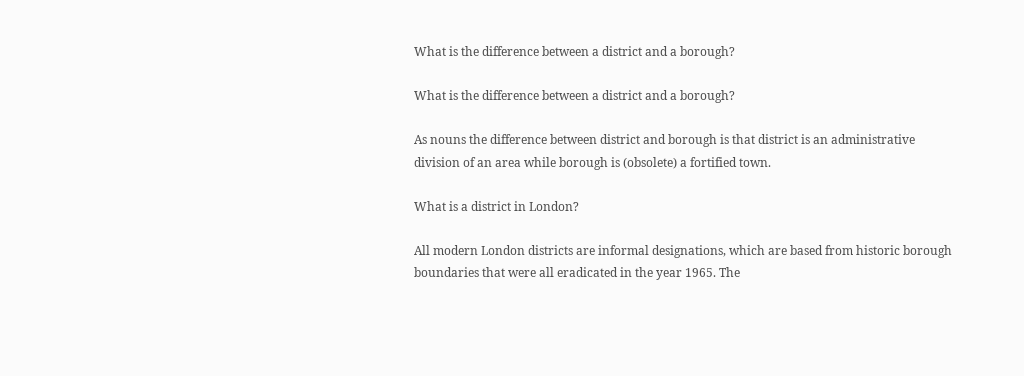What is the difference between a district and a borough?

What is the difference between a district and a borough?

As nouns the difference between district and borough is that district is an administrative division of an area while borough is (obsolete) a fortified town.

What is a district in London?

All modern London districts are informal designations, which are based from historic borough boundaries that were all eradicated in the year 1965. The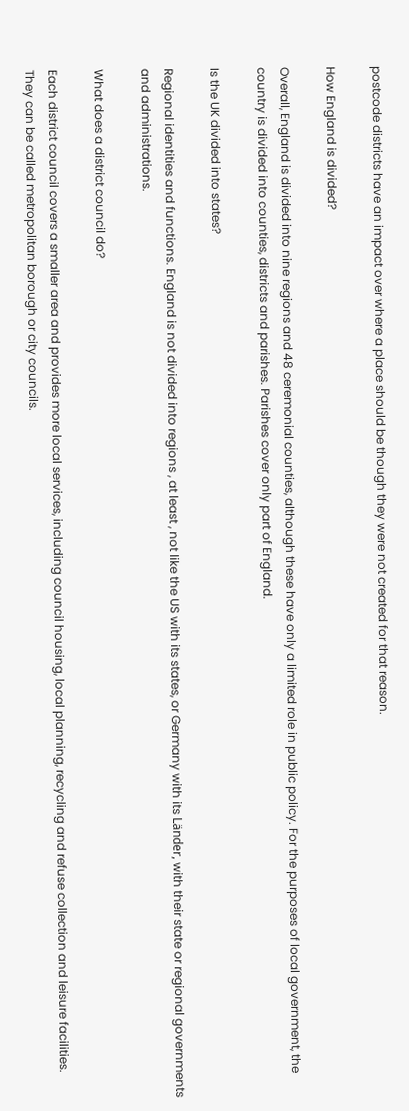postcode districts have an impact over where a place should be though they were not created for that reason.

How England is divided?

Overall, England is divided into nine regions and 48 ceremonial counties, although these have only a limited role in public policy. For the purposes of local government, the country is divided into counties, districts and parishes. Parishes cover only part of England.

Is the UK divided into states?

Regional identities and functions. England is not divided into regions , at least , not like the US with its states, or Germany with its Länder, with their state or regional governments and administrations.

What does a district council do?

Each district council covers a smaller area and provides more local services, including council housing, local planning, recycling and refuse collection and leisure facilities. They can be called metropolitan borough or city councils.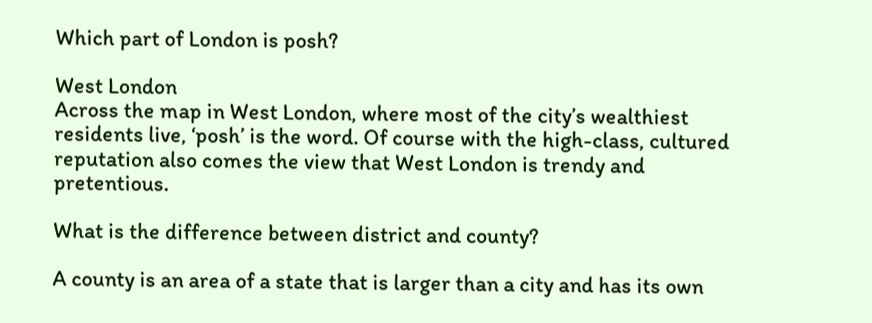Which part of London is posh?

West London
Across the map in West London, where most of the city’s wealthiest residents live, ‘posh’ is the word. Of course with the high-class, cultured reputation also comes the view that West London is trendy and pretentious.

What is the difference between district and county?

A county is an area of a state that is larger than a city and has its own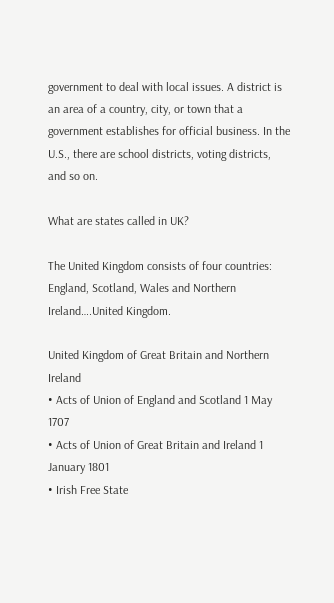government to deal with local issues. A district is an area of a country, city, or town that a government establishes for official business. In the U.S., there are school districts, voting districts, and so on.

What are states called in UK?

The United Kingdom consists of four countries: England, Scotland, Wales and Northern Ireland….United Kingdom.

United Kingdom of Great Britain and Northern Ireland
• Acts of Union of England and Scotland 1 May 1707
• Acts of Union of Great Britain and Ireland 1 January 1801
• Irish Free State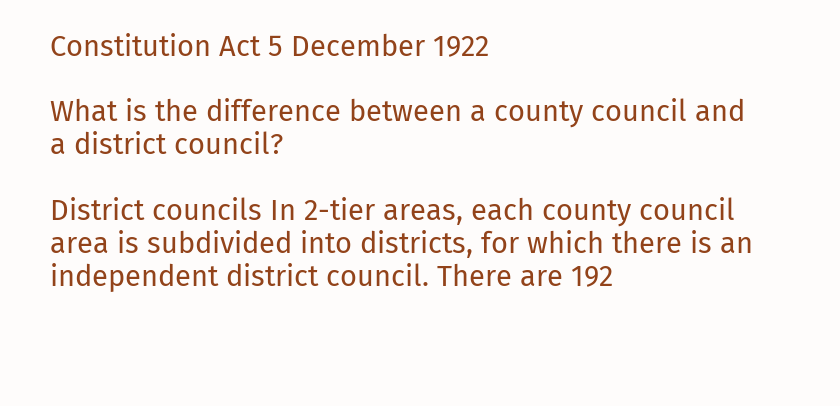Constitution Act 5 December 1922

What is the difference between a county council and a district council?

District councils In 2-tier areas, each county council area is subdivided into districts, for which there is an independent district council. There are 192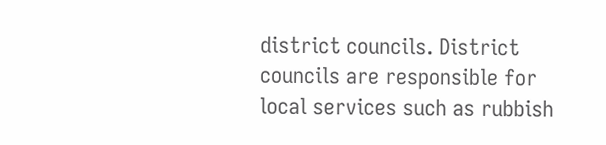district councils. District councils are responsible for local services such as rubbish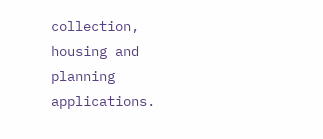collection, housing and planning applications.